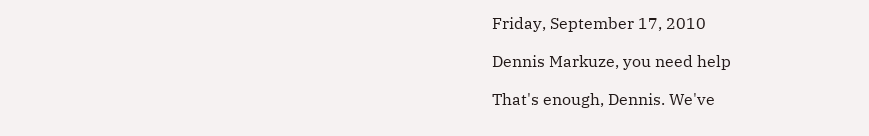Friday, September 17, 2010

Dennis Markuze, you need help

That's enough, Dennis. We've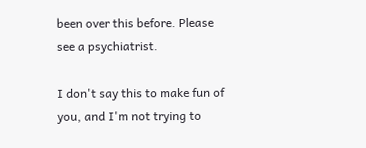been over this before. Please see a psychiatrist.

I don't say this to make fun of you, and I'm not trying to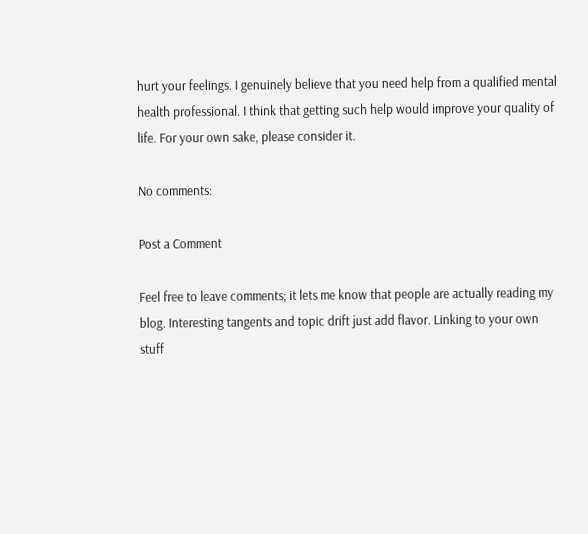hurt your feelings. I genuinely believe that you need help from a qualified mental health professional. I think that getting such help would improve your quality of life. For your own sake, please consider it.

No comments:

Post a Comment

Feel free to leave comments; it lets me know that people are actually reading my blog. Interesting tangents and topic drift just add flavor. Linking to your own stuff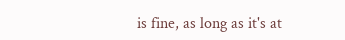is fine, as long as it's at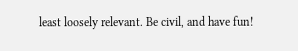least loosely relevant. Be civil, and have fun!